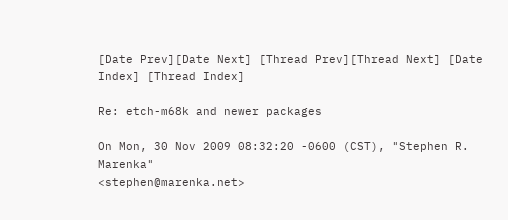[Date Prev][Date Next] [Thread Prev][Thread Next] [Date Index] [Thread Index]

Re: etch-m68k and newer packages

On Mon, 30 Nov 2009 08:32:20 -0600 (CST), "Stephen R. Marenka"
<stephen@marenka.net>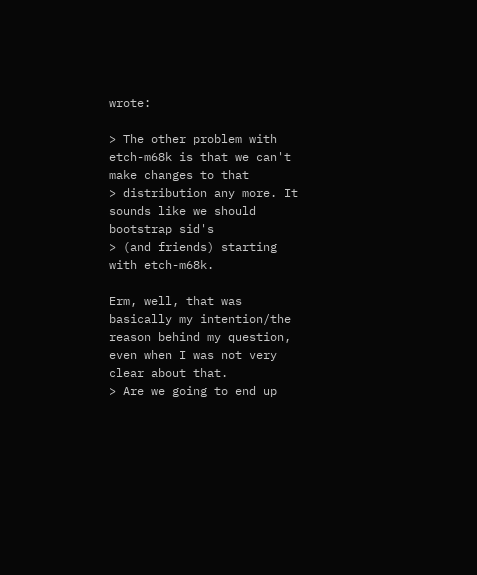wrote:

> The other problem with etch-m68k is that we can't make changes to that
> distribution any more. It sounds like we should bootstrap sid's
> (and friends) starting with etch-m68k.

Erm, well, that was basically my intention/the reason behind my question,
even when I was not very clear about that.
> Are we going to end up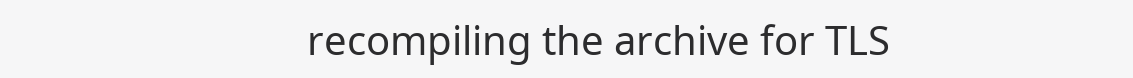recompiling the archive for TLS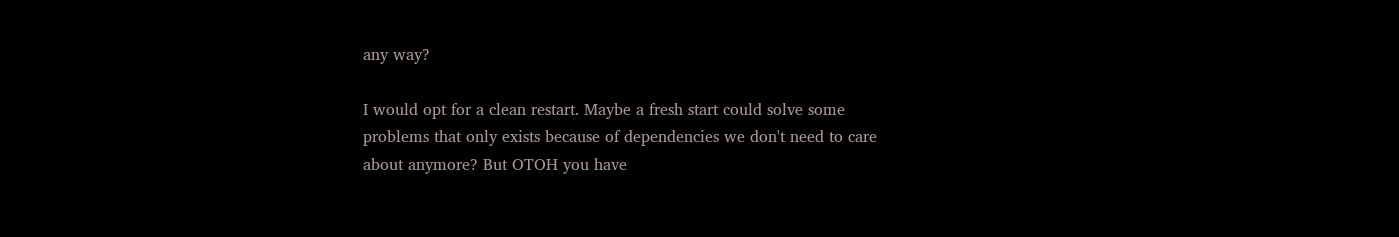any way?

I would opt for a clean restart. Maybe a fresh start could solve some
problems that only exists because of dependencies we don't need to care
about anymore? But OTOH you have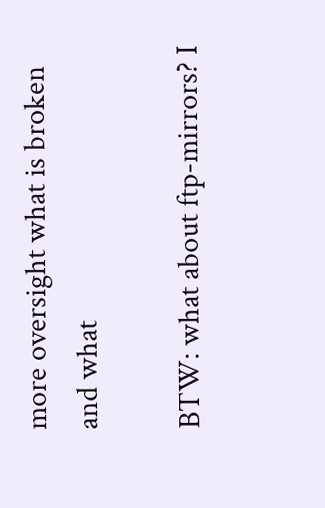more oversight what is broken and what

BTW: what about ftp-mirrors? I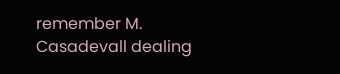remember M. Casadevall dealing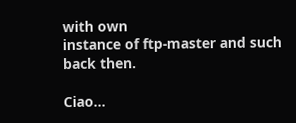with own
instance of ftp-master and such back then.

Ciao...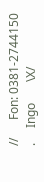//      Fon: 0381-2744150
.     Ingo       \X/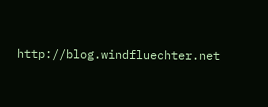http://blog.windfluechter.net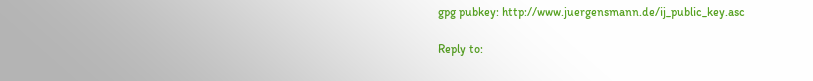gpg pubkey: http://www.juergensmann.de/ij_public_key.asc

Reply to: